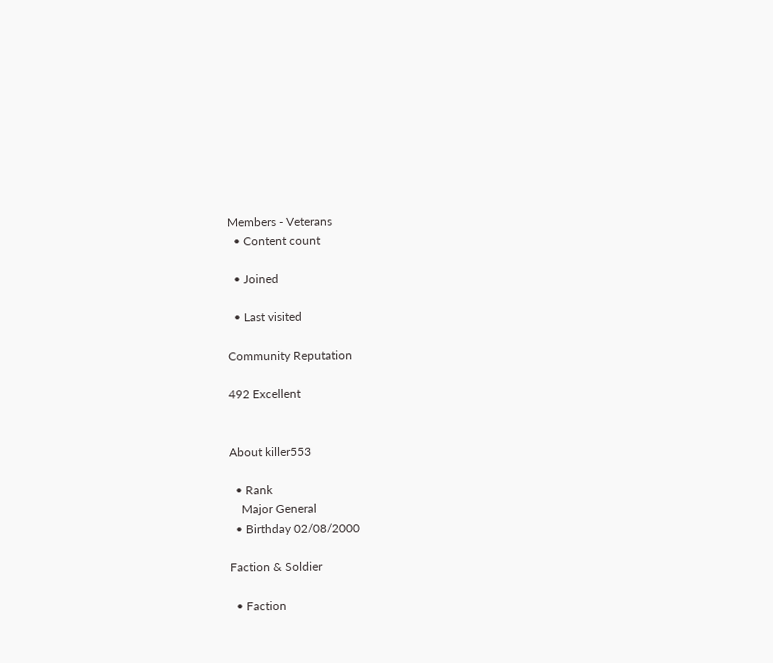Members - Veterans
  • Content count

  • Joined

  • Last visited

Community Reputation

492 Excellent


About killer553

  • Rank
    Major General
  • Birthday 02/08/2000

Faction & Soldier

  • Faction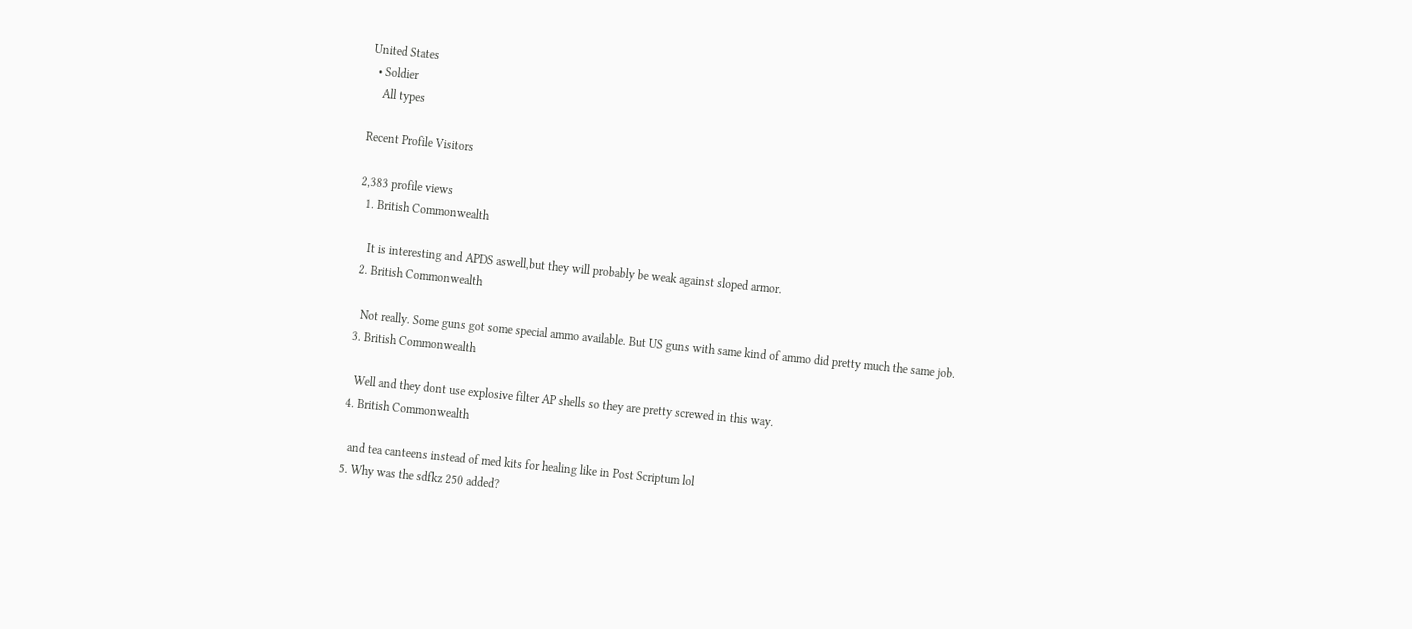United States
  • Soldier
    All types

Recent Profile Visitors

2,383 profile views
  1. British Commonwealth

    It is interesting and APDS aswell,but they will probably be weak against sloped armor.
  2. British Commonwealth

    Not really. Some guns got some special ammo available. But US guns with same kind of ammo did pretty much the same job.
  3. British Commonwealth

    Well and they dont use explosive filter AP shells so they are pretty screwed in this way.
  4. British Commonwealth

    and tea canteens instead of med kits for healing like in Post Scriptum lol
  5. Why was the sdfkz 250 added?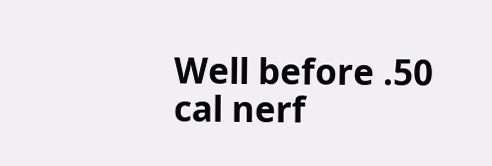Well before .50 cal nerf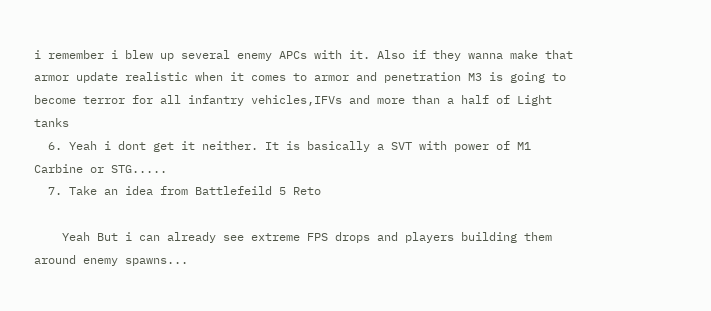i remember i blew up several enemy APCs with it. Also if they wanna make that armor update realistic when it comes to armor and penetration M3 is going to become terror for all infantry vehicles,IFVs and more than a half of Light tanks
  6. Yeah i dont get it neither. It is basically a SVT with power of M1 Carbine or STG.....
  7. Take an idea from Battlefeild 5 Reto

    Yeah But i can already see extreme FPS drops and players building them around enemy spawns...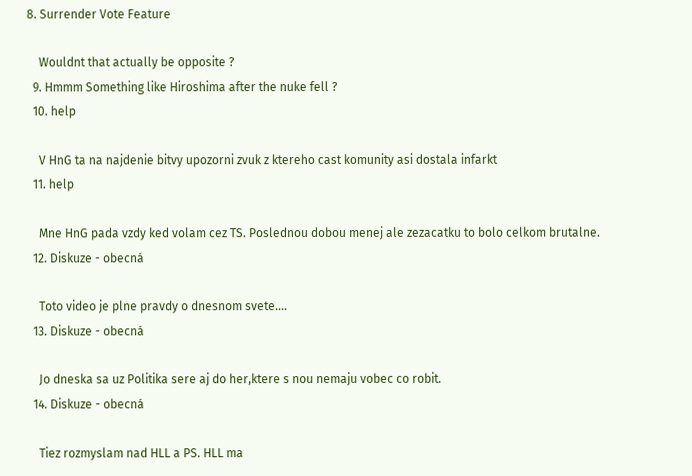8. Surrender Vote Feature

    Wouldnt that actually be opposite ?
  9. Hmmm Something like Hiroshima after the nuke fell ?
  10. help

    V HnG ta na najdenie bitvy upozorni zvuk z ktereho cast komunity asi dostala infarkt
  11. help

    Mne HnG pada vzdy ked volam cez TS. Poslednou dobou menej ale zezacatku to bolo celkom brutalne.
  12. Diskuze - obecná

    Toto video je plne pravdy o dnesnom svete....
  13. Diskuze - obecná

    Jo dneska sa uz Politika sere aj do her,ktere s nou nemaju vobec co robit.
  14. Diskuze - obecná

    Tiez rozmyslam nad HLL a PS. HLL ma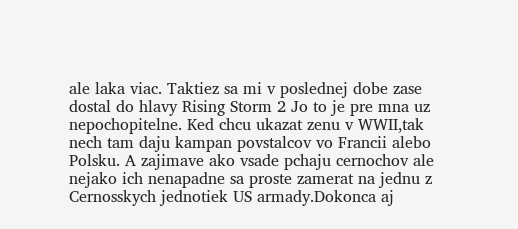ale laka viac. Taktiez sa mi v poslednej dobe zase dostal do hlavy Rising Storm 2 Jo to je pre mna uz nepochopitelne. Ked chcu ukazat zenu v WWII,tak nech tam daju kampan povstalcov vo Francii alebo Polsku. A zajimave ako vsade pchaju cernochov ale nejako ich nenapadne sa proste zamerat na jednu z Cernosskych jednotiek US armady.Dokonca aj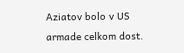Aziatov bolo v US armade celkom dost.